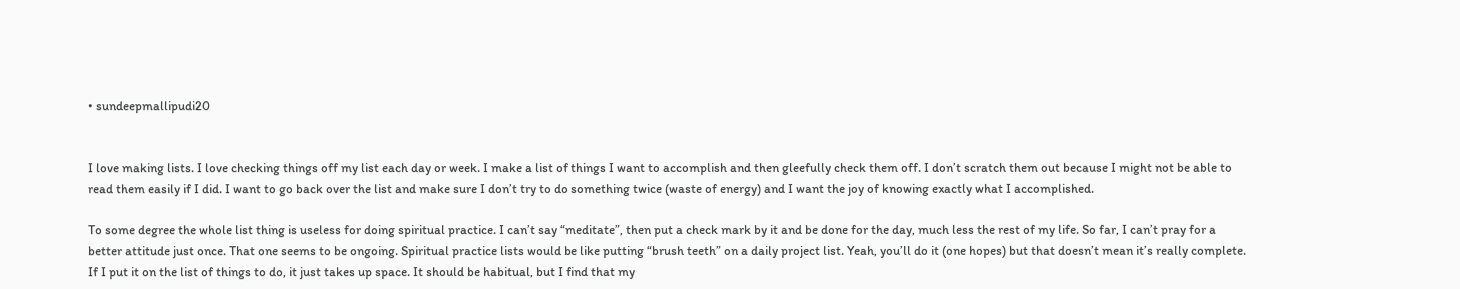• sundeepmallipudi20


I love making lists. I love checking things off my list each day or week. I make a list of things I want to accomplish and then gleefully check them off. I don’t scratch them out because I might not be able to read them easily if I did. I want to go back over the list and make sure I don’t try to do something twice (waste of energy) and I want the joy of knowing exactly what I accomplished.

To some degree the whole list thing is useless for doing spiritual practice. I can’t say “meditate”, then put a check mark by it and be done for the day, much less the rest of my life. So far, I can’t pray for a better attitude just once. That one seems to be ongoing. Spiritual practice lists would be like putting “brush teeth” on a daily project list. Yeah, you’ll do it (one hopes) but that doesn’t mean it’s really complete. If I put it on the list of things to do, it just takes up space. It should be habitual, but I find that my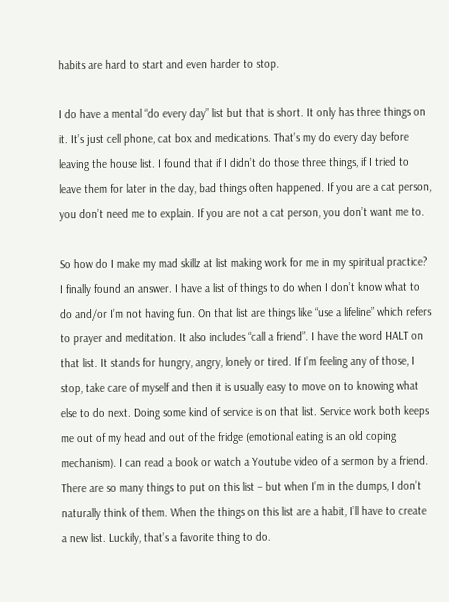habits are hard to start and even harder to stop.

I do have a mental “do every day” list but that is short. It only has three things on it. It’s just cell phone, cat box and medications. That’s my do every day before leaving the house list. I found that if I didn’t do those three things, if I tried to leave them for later in the day, bad things often happened. If you are a cat person, you don’t need me to explain. If you are not a cat person, you don’t want me to.

So how do I make my mad skillz at list making work for me in my spiritual practice? I finally found an answer. I have a list of things to do when I don’t know what to do and/or I’m not having fun. On that list are things like “use a lifeline” which refers to prayer and meditation. It also includes “call a friend”. I have the word HALT on that list. It stands for hungry, angry, lonely or tired. If I’m feeling any of those, I stop, take care of myself and then it is usually easy to move on to knowing what else to do next. Doing some kind of service is on that list. Service work both keeps me out of my head and out of the fridge (emotional eating is an old coping mechanism). I can read a book or watch a Youtube video of a sermon by a friend. There are so many things to put on this list – but when I’m in the dumps, I don’t naturally think of them. When the things on this list are a habit, I’ll have to create a new list. Luckily, that’s a favorite thing to do.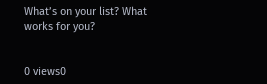What’s on your list? What works for you?


0 views0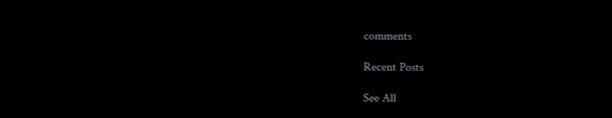comments

Recent Posts

See All